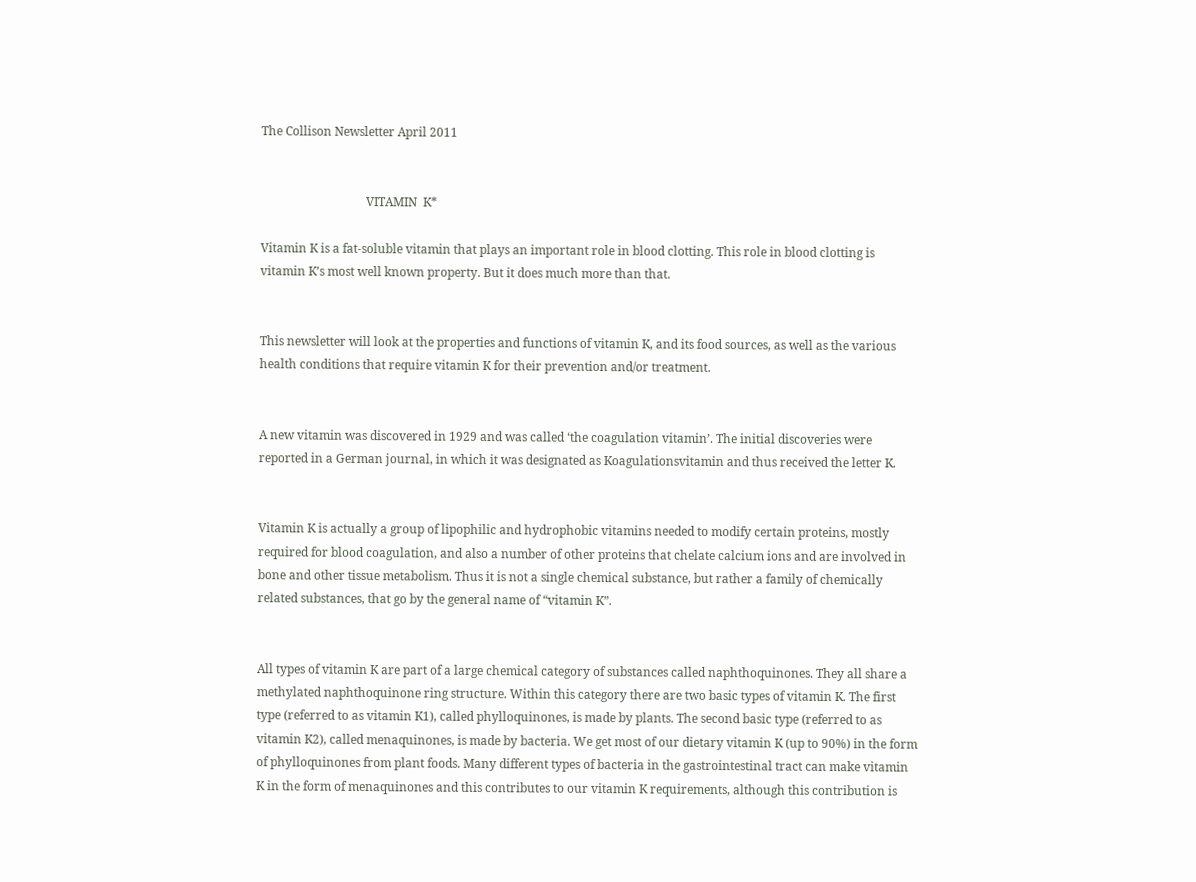The Collison Newsletter April 2011


                                   VITAMIN  K*

Vitamin K is a fat-soluble vitamin that plays an important role in blood clotting. This role in blood clotting is vitamin K’s most well known property. But it does much more than that.


This newsletter will look at the properties and functions of vitamin K, and its food sources, as well as the various health conditions that require vitamin K for their prevention and/or treatment.


A new vitamin was discovered in 1929 and was called ‘the coagulation vitamin’. The initial discoveries were reported in a German journal, in which it was designated as Koagulationsvitamin and thus received the letter K.


Vitamin K is actually a group of lipophilic and hydrophobic vitamins needed to modify certain proteins, mostly required for blood coagulation, and also a number of other proteins that chelate calcium ions and are involved in bone and other tissue metabolism. Thus it is not a single chemical substance, but rather a family of chemically related substances, that go by the general name of “vitamin K”.


All types of vitamin K are part of a large chemical category of substances called naphthoquinones. They all share a methylated naphthoquinone ring structure. Within this category there are two basic types of vitamin K. The first type (referred to as vitamin K1), called phylloquinones, is made by plants. The second basic type (referred to as vitamin K2), called menaquinones, is made by bacteria. We get most of our dietary vitamin K (up to 90%) in the form of phylloquinones from plant foods. Many different types of bacteria in the gastrointestinal tract can make vitamin K in the form of menaquinones and this contributes to our vitamin K requirements, although this contribution is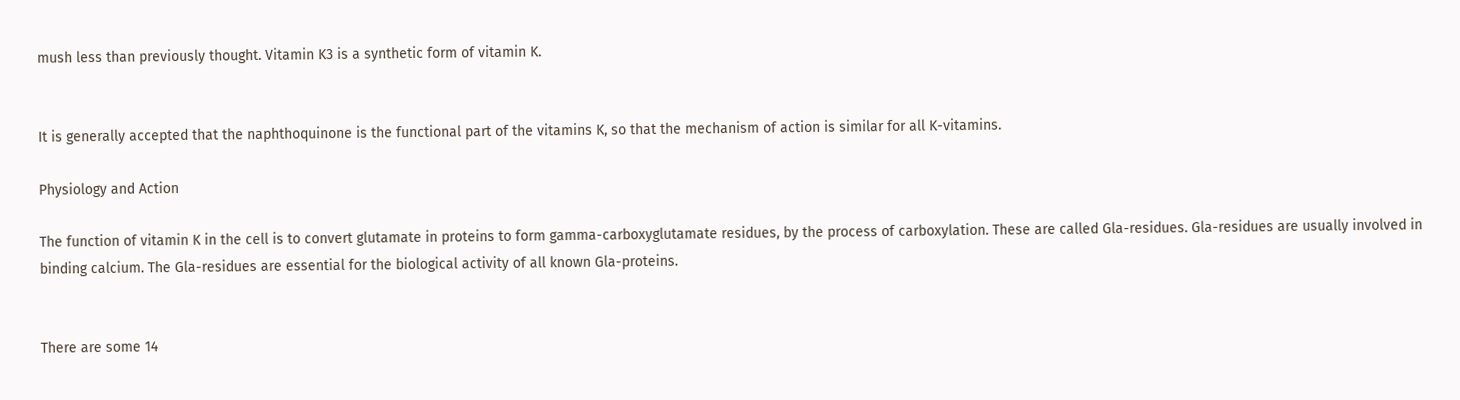mush less than previously thought. Vitamin K3 is a synthetic form of vitamin K.


It is generally accepted that the naphthoquinone is the functional part of the vitamins K, so that the mechanism of action is similar for all K-vitamins.

Physiology and Action

The function of vitamin K in the cell is to convert glutamate in proteins to form gamma-carboxyglutamate residues, by the process of carboxylation. These are called Gla-residues. Gla-residues are usually involved in binding calcium. The Gla-residues are essential for the biological activity of all known Gla-proteins.


There are some 14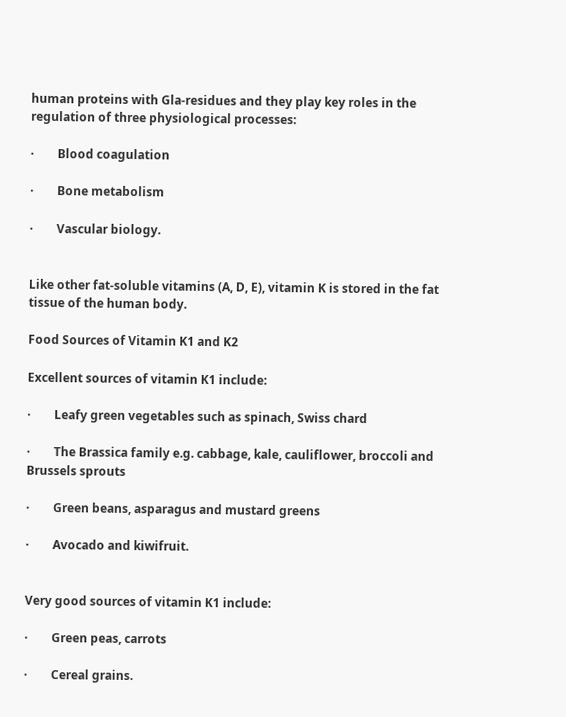human proteins with Gla-residues and they play key roles in the regulation of three physiological processes:

·        Blood coagulation

·        Bone metabolism

·        Vascular biology.


Like other fat-soluble vitamins (A, D, E), vitamin K is stored in the fat tissue of the human body.

Food Sources of Vitamin K1 and K2

Excellent sources of vitamin K1 include:

·        Leafy green vegetables such as spinach, Swiss chard

·        The Brassica family e.g. cabbage, kale, cauliflower, broccoli and Brussels sprouts

·        Green beans, asparagus and mustard greens

·        Avocado and kiwifruit.


Very good sources of vitamin K1 include:

·        Green peas, carrots

·        Cereal grains.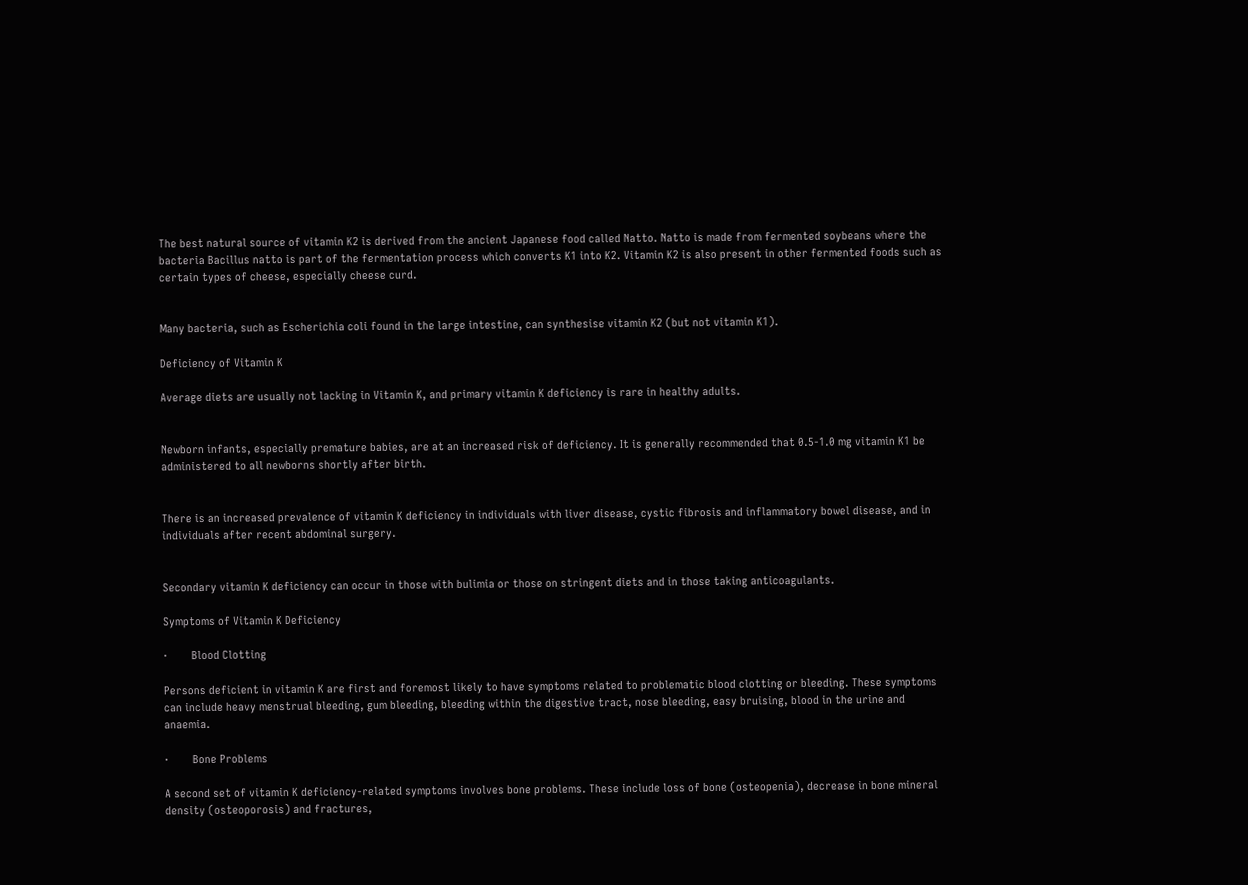The best natural source of vitamin K2 is derived from the ancient Japanese food called Natto. Natto is made from fermented soybeans where the bacteria Bacillus natto is part of the fermentation process which converts K1 into K2. Vitamin K2 is also present in other fermented foods such as certain types of cheese, especially cheese curd.


Many bacteria, such as Escherichia coli found in the large intestine, can synthesise vitamin K2 (but not vitamin K1).

Deficiency of Vitamin K

Average diets are usually not lacking in Vitamin K, and primary vitamin K deficiency is rare in healthy adults.


Newborn infants, especially premature babies, are at an increased risk of deficiency. It is generally recommended that 0.5-1.0 mg vitamin K1 be administered to all newborns shortly after birth.


There is an increased prevalence of vitamin K deficiency in individuals with liver disease, cystic fibrosis and inflammatory bowel disease, and in individuals after recent abdominal surgery.


Secondary vitamin K deficiency can occur in those with bulimia or those on stringent diets and in those taking anticoagulants.

Symptoms of Vitamin K Deficiency

·        Blood Clotting

Persons deficient in vitamin K are first and foremost likely to have symptoms related to problematic blood clotting or bleeding. These symptoms can include heavy menstrual bleeding, gum bleeding, bleeding within the digestive tract, nose bleeding, easy bruising, blood in the urine and anaemia.

·        Bone Problems

A second set of vitamin K deficiency-related symptoms involves bone problems. These include loss of bone (osteopenia), decrease in bone mineral density (osteoporosis) and fractures,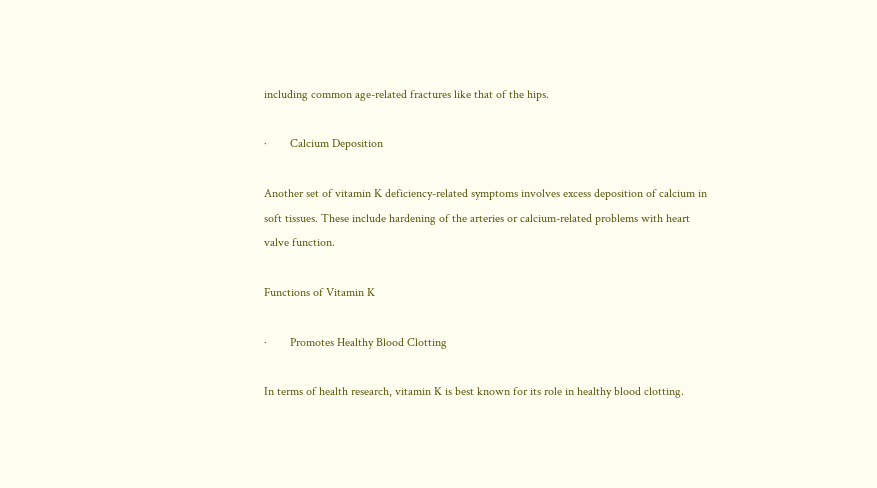including common age-related fractures like that of the hips.

·        Calcium Deposition

Another set of vitamin K deficiency-related symptoms involves excess deposition of calcium in soft tissues. These include hardening of the arteries or calcium-related problems with heart valve function.

Functions of Vitamin K

·        Promotes Healthy Blood Clotting

In terms of health research, vitamin K is best known for its role in healthy blood clotting.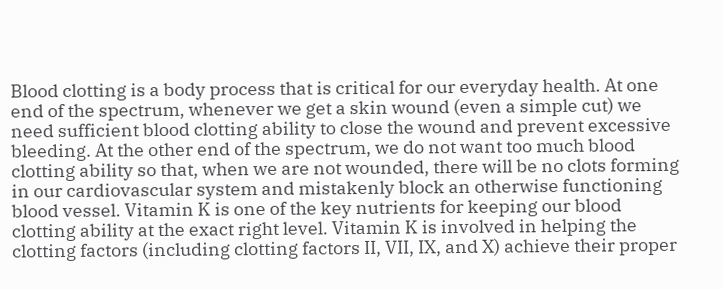Blood clotting is a body process that is critical for our everyday health. At one end of the spectrum, whenever we get a skin wound (even a simple cut) we need sufficient blood clotting ability to close the wound and prevent excessive bleeding. At the other end of the spectrum, we do not want too much blood clotting ability so that, when we are not wounded, there will be no clots forming in our cardiovascular system and mistakenly block an otherwise functioning blood vessel. Vitamin K is one of the key nutrients for keeping our blood clotting ability at the exact right level. Vitamin K is involved in helping the clotting factors (including clotting factors II, VII, IX, and X) achieve their proper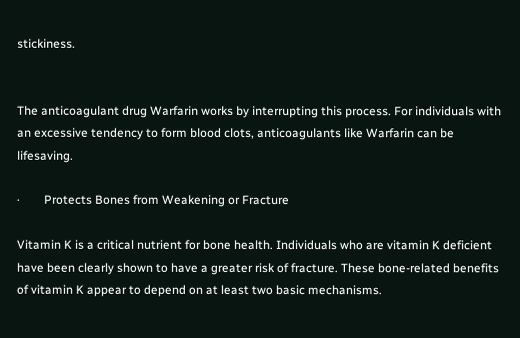stickiness.


The anticoagulant drug Warfarin works by interrupting this process. For individuals with an excessive tendency to form blood clots, anticoagulants like Warfarin can be lifesaving.

·        Protects Bones from Weakening or Fracture

Vitamin K is a critical nutrient for bone health. Individuals who are vitamin K deficient have been clearly shown to have a greater risk of fracture. These bone-related benefits of vitamin K appear to depend on at least two basic mechanisms.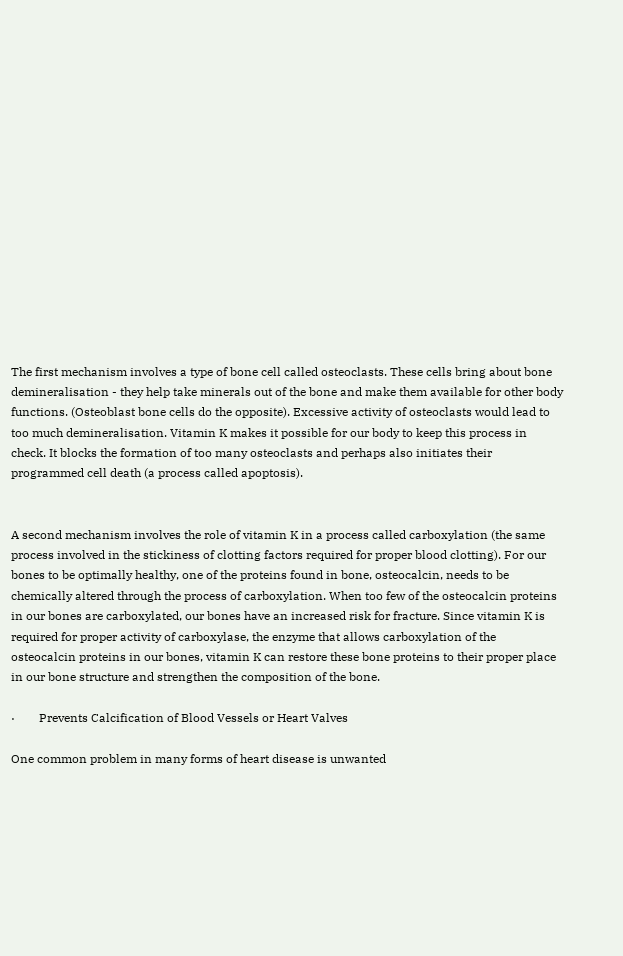The first mechanism involves a type of bone cell called osteoclasts. These cells bring about bone demineralisation - they help take minerals out of the bone and make them available for other body functions. (Osteoblast bone cells do the opposite). Excessive activity of osteoclasts would lead to too much demineralisation. Vitamin K makes it possible for our body to keep this process in check. It blocks the formation of too many osteoclasts and perhaps also initiates their programmed cell death (a process called apoptosis).


A second mechanism involves the role of vitamin K in a process called carboxylation (the same process involved in the stickiness of clotting factors required for proper blood clotting). For our bones to be optimally healthy, one of the proteins found in bone, osteocalcin, needs to be chemically altered through the process of carboxylation. When too few of the osteocalcin proteins in our bones are carboxylated, our bones have an increased risk for fracture. Since vitamin K is required for proper activity of carboxylase, the enzyme that allows carboxylation of the osteocalcin proteins in our bones, vitamin K can restore these bone proteins to their proper place in our bone structure and strengthen the composition of the bone.

·        Prevents Calcification of Blood Vessels or Heart Valves

One common problem in many forms of heart disease is unwanted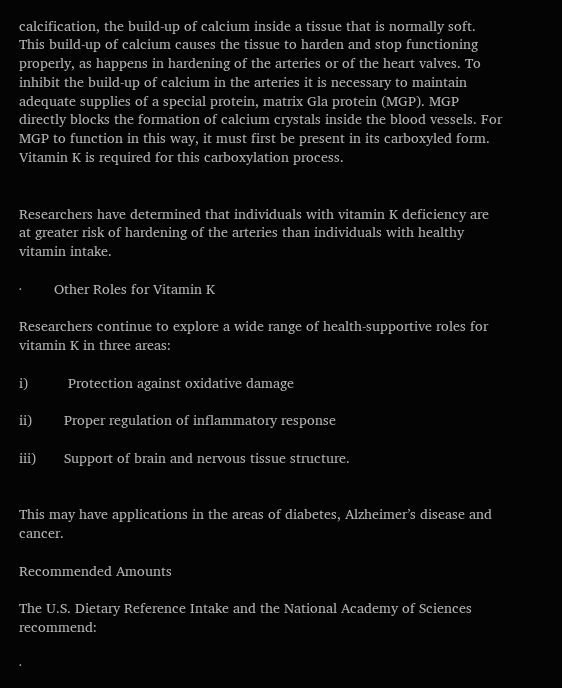calcification, the build-up of calcium inside a tissue that is normally soft. This build-up of calcium causes the tissue to harden and stop functioning properly, as happens in hardening of the arteries or of the heart valves. To inhibit the build-up of calcium in the arteries it is necessary to maintain adequate supplies of a special protein, matrix Gla protein (MGP). MGP directly blocks the formation of calcium crystals inside the blood vessels. For MGP to function in this way, it must first be present in its carboxyled form. Vitamin K is required for this carboxylation process.


Researchers have determined that individuals with vitamin K deficiency are at greater risk of hardening of the arteries than individuals with healthy vitamin intake.

·        Other Roles for Vitamin K

Researchers continue to explore a wide range of health-supportive roles for vitamin K in three areas:

i)          Protection against oxidative damage

ii)        Proper regulation of inflammatory response

iii)       Support of brain and nervous tissue structure.


This may have applications in the areas of diabetes, Alzheimer’s disease and cancer.

Recommended Amounts

The U.S. Dietary Reference Intake and the National Academy of Sciences recommend:

·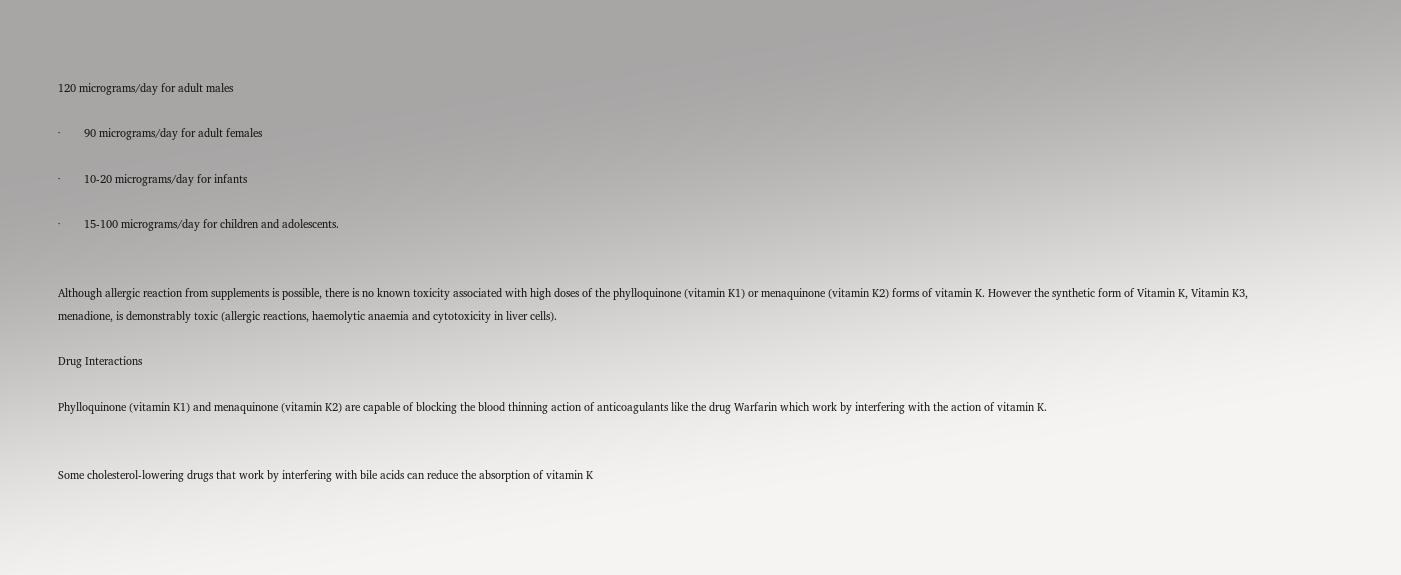120 micrograms/day for adult males

·        90 micrograms/day for adult females

·        10-20 micrograms/day for infants

·        15-100 micrograms/day for children and adolescents.


Although allergic reaction from supplements is possible, there is no known toxicity associated with high doses of the phylloquinone (vitamin K1) or menaquinone (vitamin K2) forms of vitamin K. However the synthetic form of Vitamin K, Vitamin K3, menadione, is demonstrably toxic (allergic reactions, haemolytic anaemia and cytotoxicity in liver cells).

Drug Interactions

Phylloquinone (vitamin K1) and menaquinone (vitamin K2) are capable of blocking the blood thinning action of anticoagulants like the drug Warfarin which work by interfering with the action of vitamin K.


Some cholesterol-lowering drugs that work by interfering with bile acids can reduce the absorption of vitamin K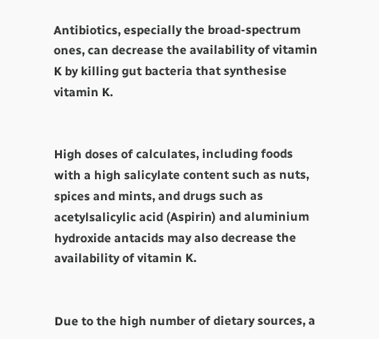Antibiotics, especially the broad-spectrum ones, can decrease the availability of vitamin K by killing gut bacteria that synthesise vitamin K.


High doses of calculates, including foods with a high salicylate content such as nuts, spices and mints, and drugs such as acetylsalicylic acid (Aspirin) and aluminium hydroxide antacids may also decrease the availability of vitamin K.


Due to the high number of dietary sources, a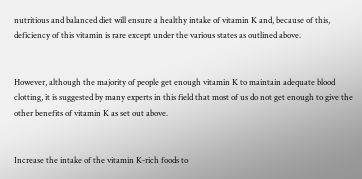nutritious and balanced diet will ensure a healthy intake of vitamin K and, because of this, deficiency of this vitamin is rare except under the various states as outlined above.


However, although the majority of people get enough vitamin K to maintain adequate blood clotting, it is suggested by many experts in this field that most of us do not get enough to give the other benefits of vitamin K as set out above.


Increase the intake of the vitamin K-rich foods to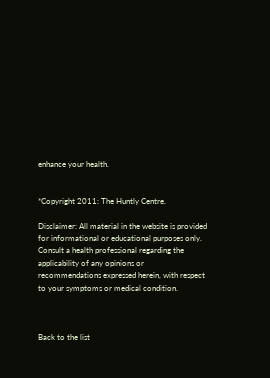enhance your health.


*Copyright 2011: The Huntly Centre.

Disclaimer: All material in the website is provided for informational or educational purposes only. Consult a health professional regarding the applicability of any opinions or recommendations expressed herein, with respect to your symptoms or medical condition.



Back to the list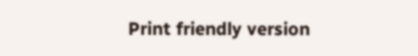Print friendly version